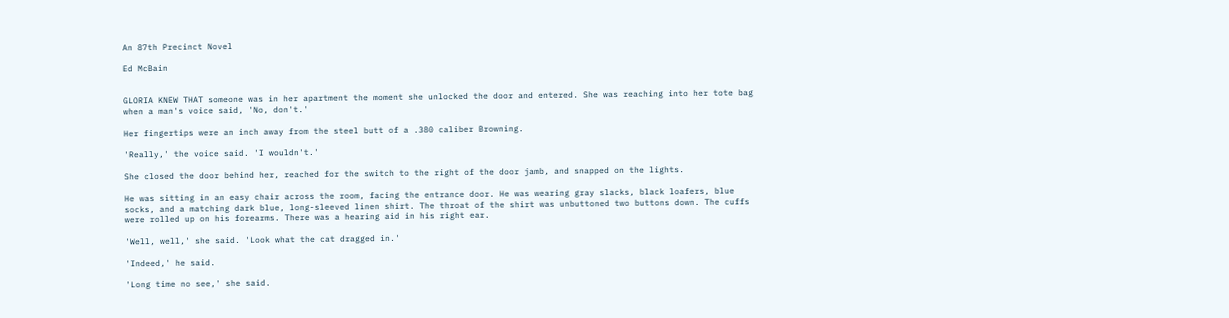An 87th Precinct Novel

Ed McBain


GLORIA KNEW THAT someone was in her apartment the moment she unlocked the door and entered. She was reaching into her tote bag when a man's voice said, 'No, don't.'

Her fingertips were an inch away from the steel butt of a .380 caliber Browning.

'Really,' the voice said. 'I wouldn't.'

She closed the door behind her, reached for the switch to the right of the door jamb, and snapped on the lights.

He was sitting in an easy chair across the room, facing the entrance door. He was wearing gray slacks, black loafers, blue socks, and a matching dark blue, long-sleeved linen shirt. The throat of the shirt was unbuttoned two buttons down. The cuffs were rolled up on his forearms. There was a hearing aid in his right ear.

'Well, well,' she said. 'Look what the cat dragged in.'

'Indeed,' he said.

'Long time no see,' she said.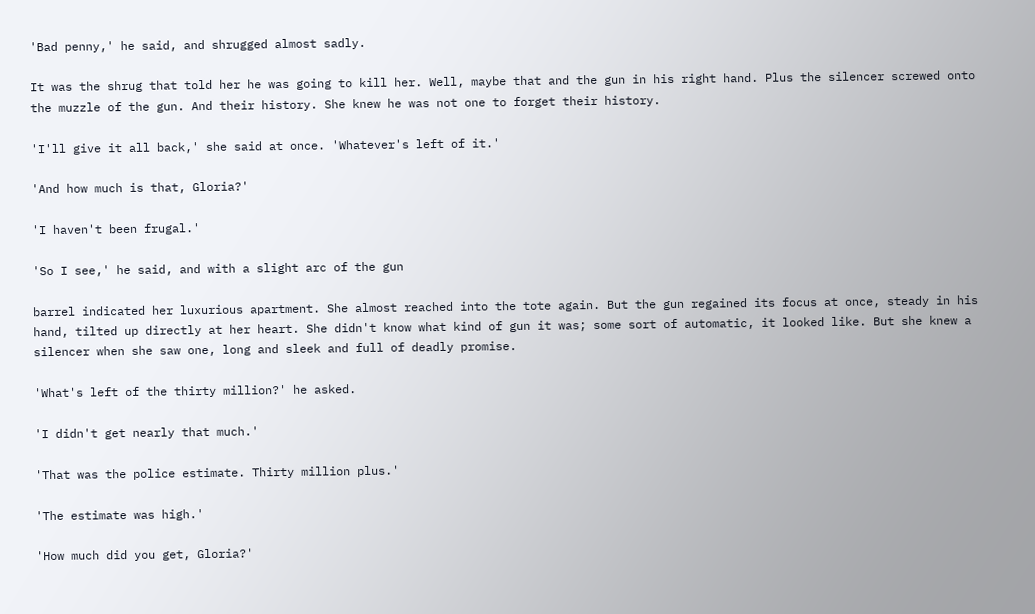'Bad penny,' he said, and shrugged almost sadly.

It was the shrug that told her he was going to kill her. Well, maybe that and the gun in his right hand. Plus the silencer screwed onto the muzzle of the gun. And their history. She knew he was not one to forget their history.

'I'll give it all back,' she said at once. 'Whatever's left of it.'

'And how much is that, Gloria?'

'I haven't been frugal.'

'So I see,' he said, and with a slight arc of the gun

barrel indicated her luxurious apartment. She almost reached into the tote again. But the gun regained its focus at once, steady in his hand, tilted up directly at her heart. She didn't know what kind of gun it was; some sort of automatic, it looked like. But she knew a silencer when she saw one, long and sleek and full of deadly promise.

'What's left of the thirty million?' he asked.

'I didn't get nearly that much.'

'That was the police estimate. Thirty million plus.'

'The estimate was high.'

'How much did you get, Gloria?'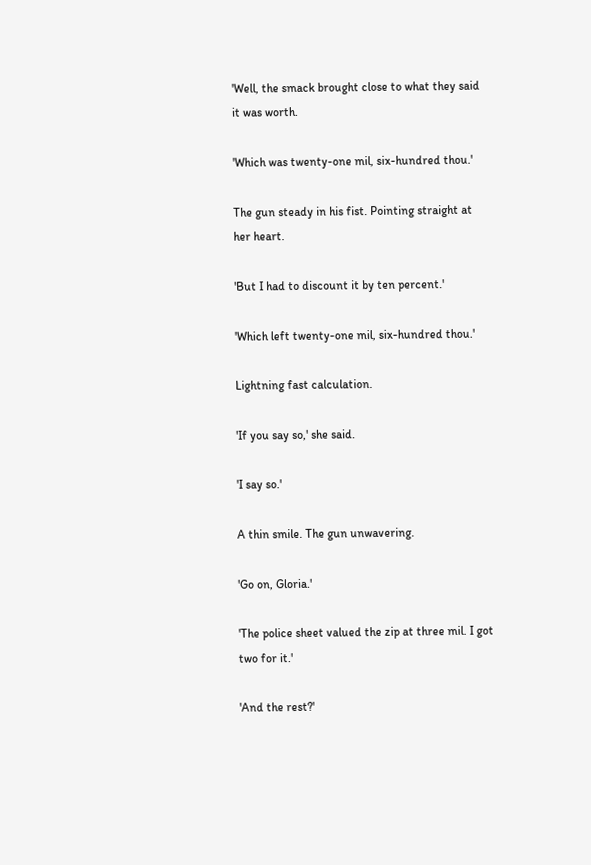'Well, the smack brought close to what they said it was worth.

'Which was twenty-one mil, six-hundred thou.'

The gun steady in his fist. Pointing straight at her heart.

'But I had to discount it by ten percent.'

'Which left twenty-one mil, six-hundred thou.'

Lightning fast calculation.

'If you say so,' she said.

'I say so.'

A thin smile. The gun unwavering.

'Go on, Gloria.'

'The police sheet valued the zip at three mil. I got two for it.'

'And the rest?'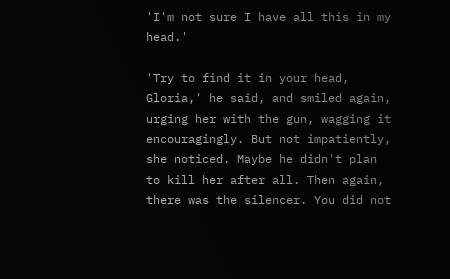'I'm not sure I have all this in my head.'

'Try to find it in your head, Gloria,' he said, and smiled again, urging her with the gun, wagging it encouragingly. But not impatiently, she noticed. Maybe he didn't plan to kill her after all. Then again, there was the silencer. You did not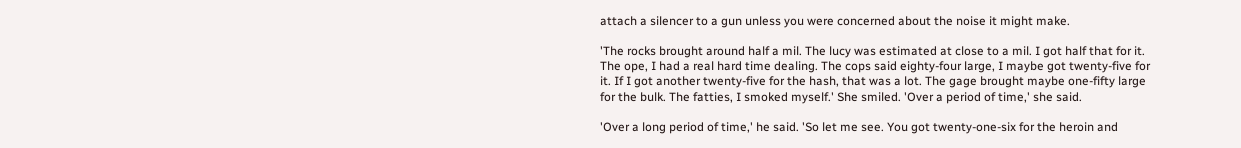attach a silencer to a gun unless you were concerned about the noise it might make.

'The rocks brought around half a mil. The lucy was estimated at close to a mil. I got half that for it. The ope, I had a real hard time dealing. The cops said eighty-four large, I maybe got twenty-five for it. If I got another twenty-five for the hash, that was a lot. The gage brought maybe one-fifty large for the bulk. The fatties, I smoked myself.' She smiled. 'Over a period of time,' she said.

'Over a long period of time,' he said. 'So let me see. You got twenty-one-six for the heroin and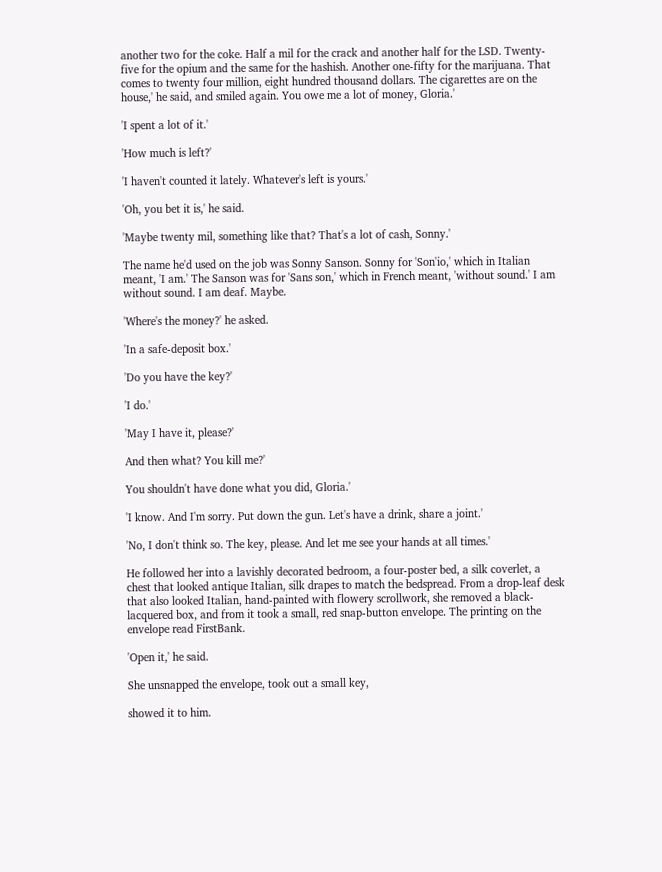another two for the coke. Half a mil for the crack and another half for the LSD. Twenty-five for the opium and the same for the hashish. Another one-fifty for the marijuana. That comes to twenty four million, eight hundred thousand dollars. The cigarettes are on the house,' he said, and smiled again. You owe me a lot of money, Gloria.'

'I spent a lot of it.'

'How much is left?'

'I haven't counted it lately. Whatever's left is yours.'

'Oh, you bet it is,' he said.

'Maybe twenty mil, something like that? That's a lot of cash, Sonny.'

The name he'd used on the job was Sonny Sanson. Sonny for 'Son'io,' which in Italian meant, 'I am.' The Sanson was for 'Sans son,' which in French meant, 'without sound.' I am without sound. I am deaf. Maybe.

'Where's the money?' he asked.

'In a safe-deposit box.'

'Do you have the key?'

'I do.'

'May I have it, please?'

And then what? You kill me?'

You shouldn't have done what you did, Gloria.'

'I know. And I'm sorry. Put down the gun. Let's have a drink, share a joint.'

'No, I don't think so. The key, please. And let me see your hands at all times.'

He followed her into a lavishly decorated bedroom, a four-poster bed, a silk coverlet, a chest that looked antique Italian, silk drapes to match the bedspread. From a drop-leaf desk that also looked Italian, hand-painted with flowery scrollwork, she removed a black-lacquered box, and from it took a small, red snap-button envelope. The printing on the envelope read FirstBank.

'Open it,' he said.

She unsnapped the envelope, took out a small key,

showed it to him.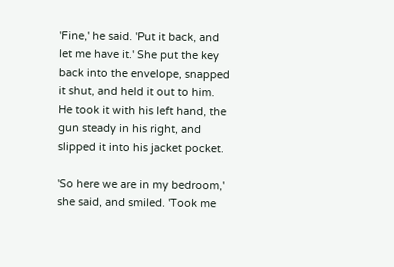'Fine,' he said. 'Put it back, and let me have it.' She put the key back into the envelope, snapped it shut, and held it out to him. He took it with his left hand, the gun steady in his right, and slipped it into his jacket pocket.

'So here we are in my bedroom,' she said, and smiled. 'Took me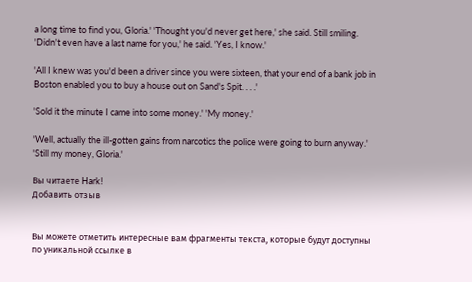a long time to find you, Gloria.' 'Thought you'd never get here,' she said. Still smiling. 'Didn't even have a last name for you,' he said. 'Yes, I know.'

'All I knew was you'd been a driver since you were sixteen, that your end of a bank job in Boston enabled you to buy a house out on Sand's Spit. . . .'

'Sold it the minute I came into some money.' 'My money.'

'Well, actually the ill-gotten gains from narcotics the police were going to burn anyway.' 'Still my money, Gloria.'

Вы читаете Hark!
Добавить отзыв


Вы можете отметить интересные вам фрагменты текста, которые будут доступны по уникальной ссылке в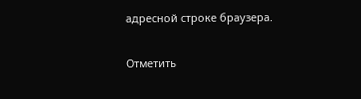адресной строке браузера.

Отметить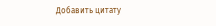Добавить цитату